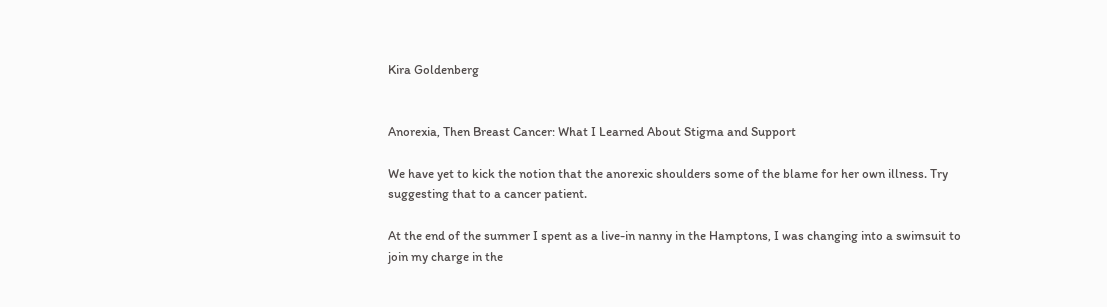Kira Goldenberg


Anorexia, Then Breast Cancer: What I Learned About Stigma and Support

We have yet to kick the notion that the anorexic shoulders some of the blame for her own illness. Try suggesting that to a cancer patient.

At the end of the summer I spent as a live-in nanny in the Hamptons, I was changing into a swimsuit to join my charge in the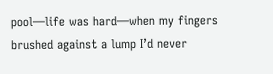pool—life was hard—when my fingers brushed against a lump I’d never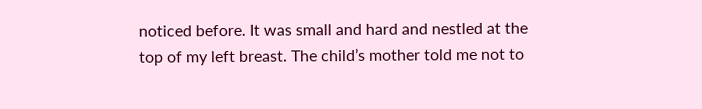noticed before. It was small and hard and nestled at the top of my left breast. The child’s mother told me not to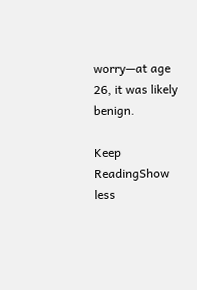worry—at age 26, it was likely benign.

Keep ReadingShow less